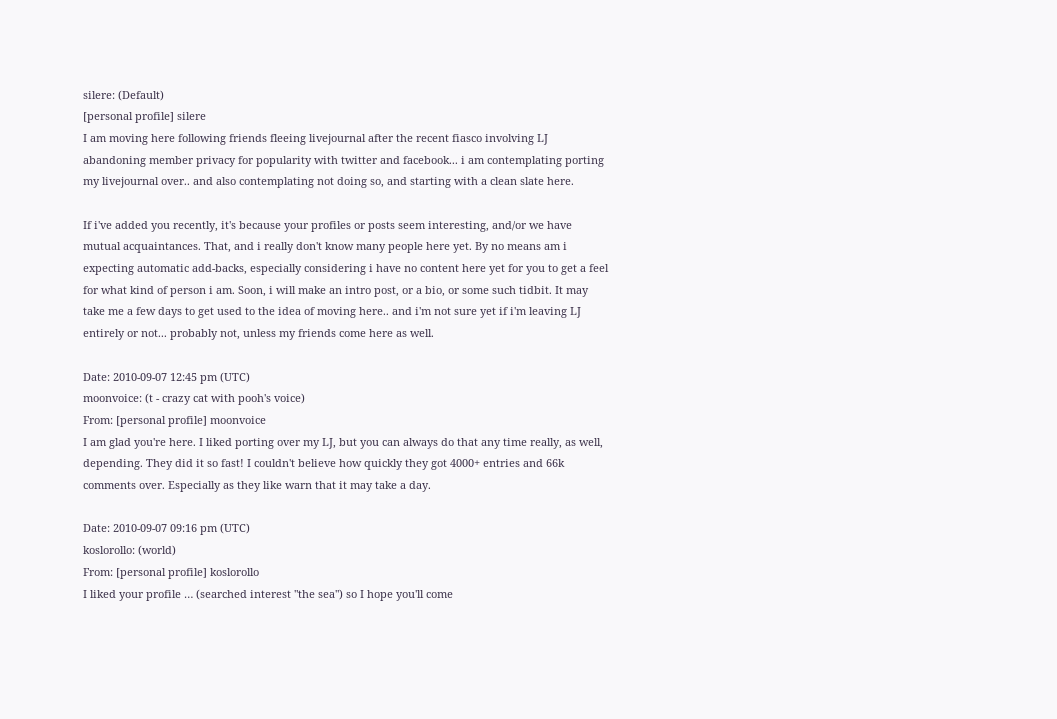silere: (Default)
[personal profile] silere
I am moving here following friends fleeing livejournal after the recent fiasco involving LJ abandoning member privacy for popularity with twitter and facebook... i am contemplating porting my livejournal over.. and also contemplating not doing so, and starting with a clean slate here.

If i've added you recently, it's because your profiles or posts seem interesting, and/or we have mutual acquaintances. That, and i really don't know many people here yet. By no means am i expecting automatic add-backs, especially considering i have no content here yet for you to get a feel for what kind of person i am. Soon, i will make an intro post, or a bio, or some such tidbit. It may take me a few days to get used to the idea of moving here.. and i'm not sure yet if i'm leaving LJ entirely or not... probably not, unless my friends come here as well.

Date: 2010-09-07 12:45 pm (UTC)
moonvoice: (t - crazy cat with pooh's voice)
From: [personal profile] moonvoice
I am glad you're here. I liked porting over my LJ, but you can always do that any time really, as well, depending. They did it so fast! I couldn't believe how quickly they got 4000+ entries and 66k comments over. Especially as they like warn that it may take a day.

Date: 2010-09-07 09:16 pm (UTC)
koslorollo: (world)
From: [personal profile] koslorollo
I liked your profile … (searched interest "the sea") so I hope you'll come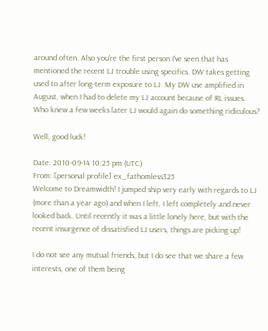around often. Also you're the first person I've seen that has mentioned the recent LJ trouble using specifics. DW takes getting used to after long-term exposure to LJ. My DW use amplified in August, when I had to delete my LJ account because of RL issues. Who knew a few weeks later LJ would again do something ridiculous?

Well, good luck!

Date: 2010-09-14 10:25 pm (UTC)
From: [personal profile] ex_fathomless325
Welcome to Dreamwidth! I jumped ship very early with regards to LJ (more than a year ago) and when I left, I left completely and never looked back. Until recently it was a little lonely here, but with the recent insurgence of dissatisfied LJ users, things are picking up!

I do not see any mutual friends, but I do see that we share a few interests, one of them being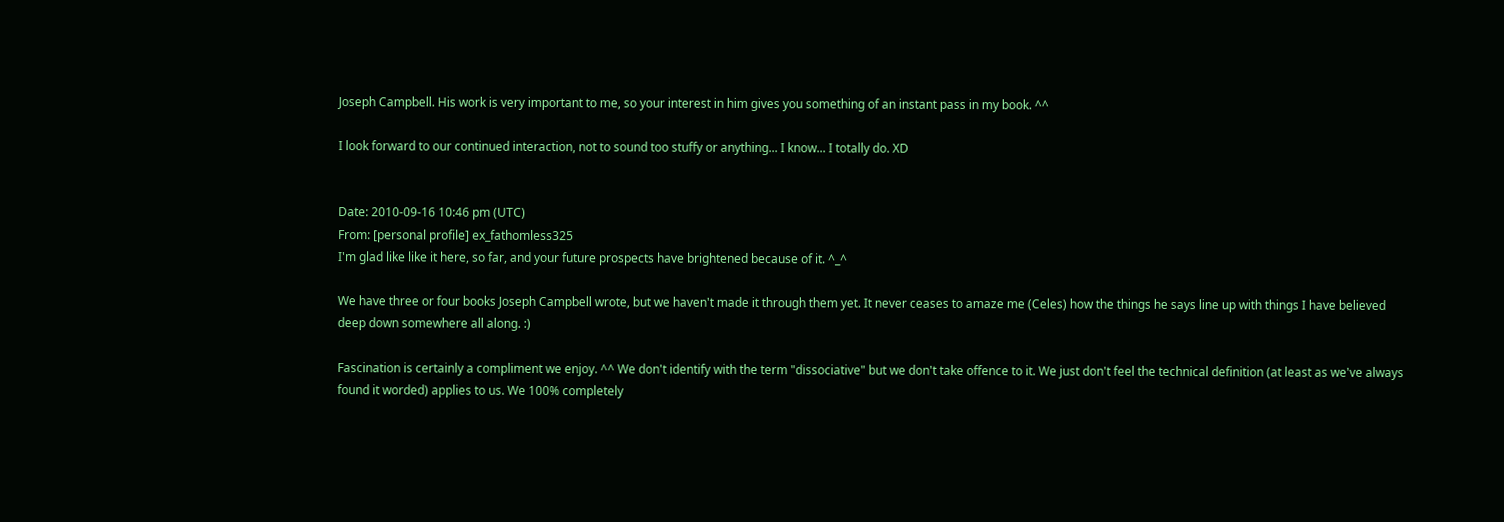Joseph Campbell. His work is very important to me, so your interest in him gives you something of an instant pass in my book. ^^

I look forward to our continued interaction, not to sound too stuffy or anything... I know... I totally do. XD


Date: 2010-09-16 10:46 pm (UTC)
From: [personal profile] ex_fathomless325
I'm glad like like it here, so far, and your future prospects have brightened because of it. ^_^

We have three or four books Joseph Campbell wrote, but we haven't made it through them yet. It never ceases to amaze me (Celes) how the things he says line up with things I have believed deep down somewhere all along. :)

Fascination is certainly a compliment we enjoy. ^^ We don't identify with the term "dissociative" but we don't take offence to it. We just don't feel the technical definition (at least as we've always found it worded) applies to us. We 100% completely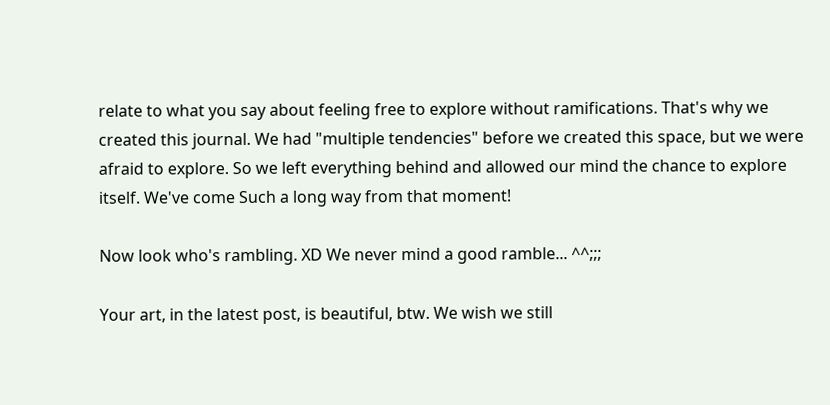relate to what you say about feeling free to explore without ramifications. That's why we created this journal. We had "multiple tendencies" before we created this space, but we were afraid to explore. So we left everything behind and allowed our mind the chance to explore itself. We've come Such a long way from that moment!

Now look who's rambling. XD We never mind a good ramble... ^^;;;

Your art, in the latest post, is beautiful, btw. We wish we still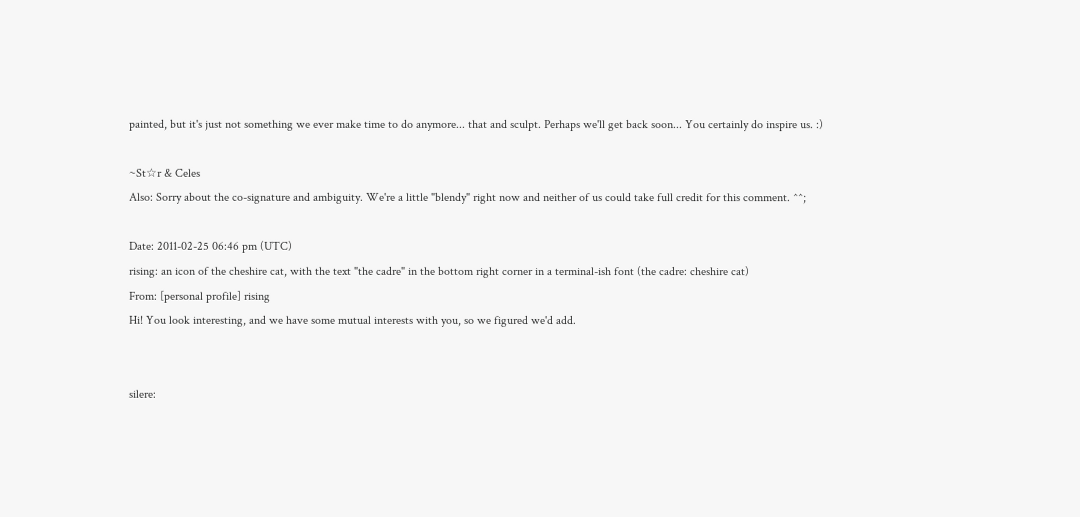painted, but it's just not something we ever make time to do anymore... that and sculpt. Perhaps we'll get back soon... You certainly do inspire us. :)

~St☆r & Celes
Also: Sorry about the co-signature and ambiguity. We're a little "blendy" right now and neither of us could take full credit for this comment. ^^;

Date: 2011-02-25 06:46 pm (UTC)
rising: an icon of the cheshire cat, with the text "the cadre" in the bottom right corner in a terminal-ish font (the cadre: cheshire cat)
From: [personal profile] rising
Hi! You look interesting, and we have some mutual interests with you, so we figured we'd add.


silere: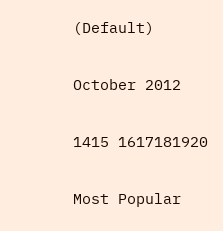(Default)

October 2012

1415 1617181920

Most Popular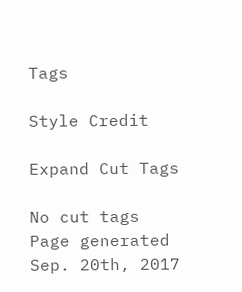Tags

Style Credit

Expand Cut Tags

No cut tags
Page generated Sep. 20th, 2017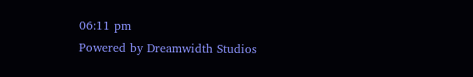06:11 pm
Powered by Dreamwidth Studios